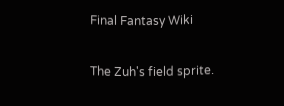Final Fantasy Wiki

The Zuh's field sprite.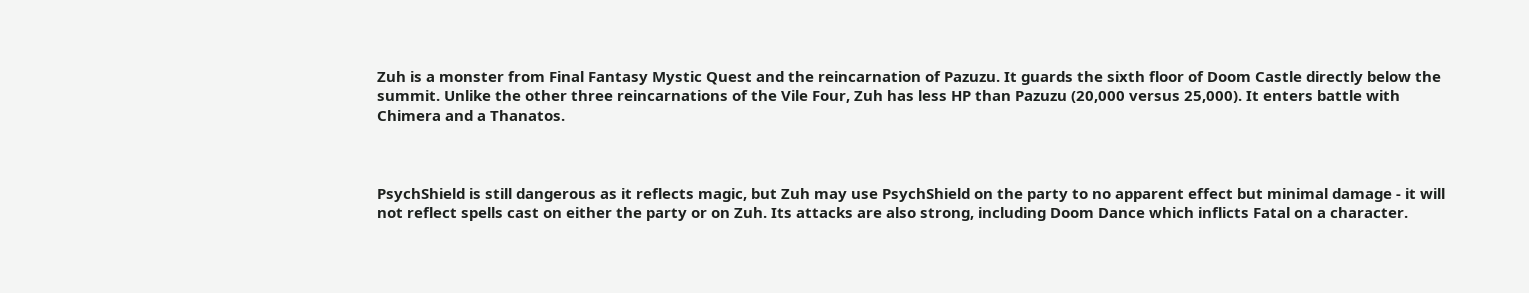Zuh is a monster from Final Fantasy Mystic Quest and the reincarnation of Pazuzu. It guards the sixth floor of Doom Castle directly below the summit. Unlike the other three reincarnations of the Vile Four, Zuh has less HP than Pazuzu (20,000 versus 25,000). It enters battle with Chimera and a Thanatos.



PsychShield is still dangerous as it reflects magic, but Zuh may use PsychShield on the party to no apparent effect but minimal damage - it will not reflect spells cast on either the party or on Zuh. Its attacks are also strong, including Doom Dance which inflicts Fatal on a character.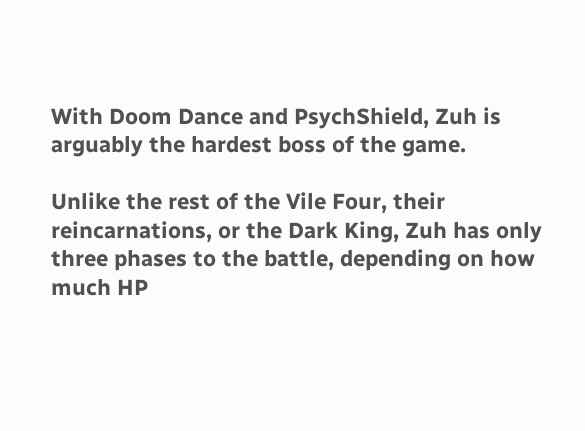With Doom Dance and PsychShield, Zuh is arguably the hardest boss of the game.

Unlike the rest of the Vile Four, their reincarnations, or the Dark King, Zuh has only three phases to the battle, depending on how much HP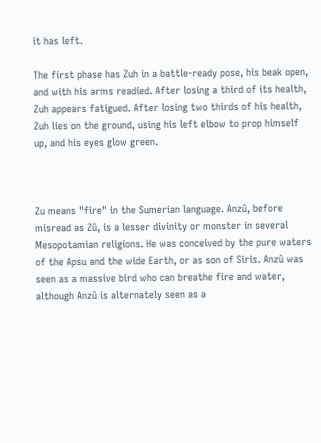it has left.

The first phase has Zuh in a battle-ready pose, his beak open, and with his arms readied. After losing a third of its health, Zuh appears fatigued. After losing two thirds of his health, Zuh lies on the ground, using his left elbow to prop himself up, and his eyes glow green.



Zu means "fire" in the Sumerian language. Anzû, before misread as Zû, is a lesser divinity or monster in several Mesopotamian religions. He was conceived by the pure waters of the Apsu and the wide Earth, or as son of Siris. Anzû was seen as a massive bird who can breathe fire and water, although Anzû is alternately seen as a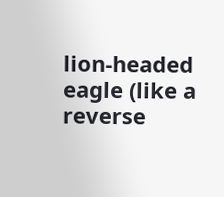lion-headed eagle (like a reverse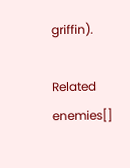griffin).

Related enemies[]